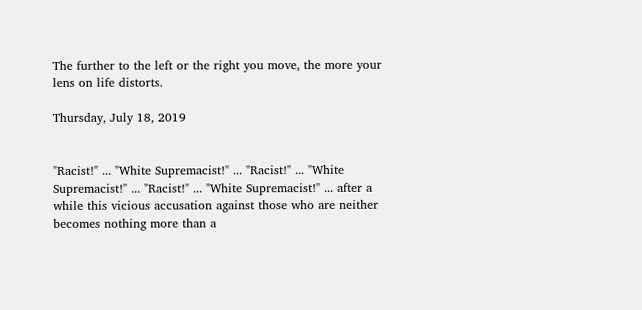The further to the left or the right you move, the more your lens on life distorts.

Thursday, July 18, 2019


"Racist!" ... "White Supremacist!" ... "Racist!" ... "White Supremacist!" ... "Racist!" ... "White Supremacist!" ... after a while this vicious accusation against those who are neither becomes nothing more than a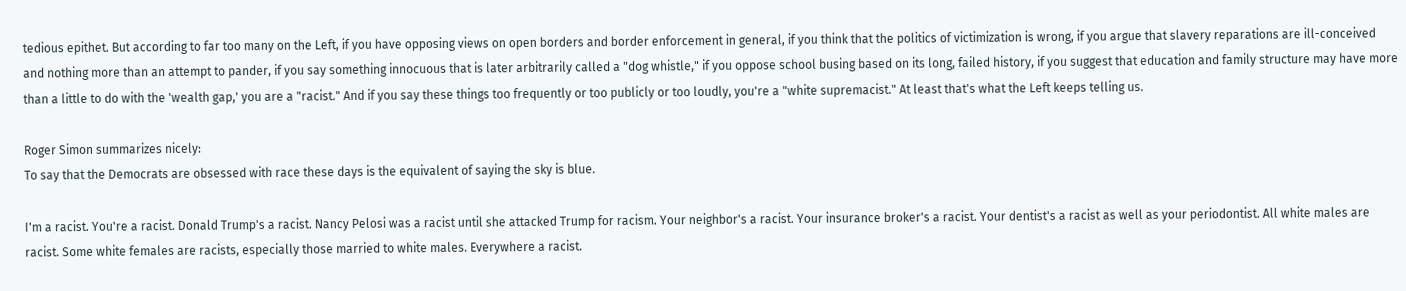tedious epithet. But according to far too many on the Left, if you have opposing views on open borders and border enforcement in general, if you think that the politics of victimization is wrong, if you argue that slavery reparations are ill-conceived and nothing more than an attempt to pander, if you say something innocuous that is later arbitrarily called a "dog whistle," if you oppose school busing based on its long, failed history, if you suggest that education and family structure may have more than a little to do with the 'wealth gap,' you are a "racist." And if you say these things too frequently or too publicly or too loudly, you're a "white supremacist." At least that's what the Left keeps telling us.

Roger Simon summarizes nicely:
To say that the Democrats are obsessed with race these days is the equivalent of saying the sky is blue.

I'm a racist. You're a racist. Donald Trump's a racist. Nancy Pelosi was a racist until she attacked Trump for racism. Your neighbor's a racist. Your insurance broker's a racist. Your dentist's a racist as well as your periodontist. All white males are racist. Some white females are racists, especially those married to white males. Everywhere a racist.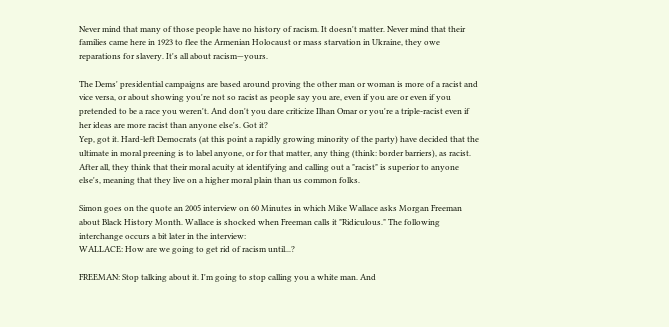Never mind that many of those people have no history of racism. It doesn't matter. Never mind that their families came here in 1923 to flee the Armenian Holocaust or mass starvation in Ukraine, they owe reparations for slavery. It's all about racism—yours.

The Dems' presidential campaigns are based around proving the other man or woman is more of a racist and vice versa, or about showing you're not so racist as people say you are, even if you are or even if you pretended to be a race you weren't. And don't you dare criticize Ilhan Omar or you're a triple-racist even if her ideas are more racist than anyone else's. Got it?
Yep, got it. Hard-left Democrats (at this point a rapidly growing minority of the party) have decided that the ultimate in moral preening is to label anyone, or for that matter, any thing (think: border barriers), as racist. After all, they think that their moral acuity at identifying and calling out a "racist" is superior to anyone else's, meaning that they live on a higher moral plain than us common folks.

Simon goes on the quote an 2005 interview on 60 Minutes in which Mike Wallace asks Morgan Freeman about Black History Month. Wallace is shocked when Freeman calls it "Ridiculous." The following interchange occurs a bit later in the interview:
WALLACE: How are we going to get rid of racism until...?

FREEMAN: Stop talking about it. I'm going to stop calling you a white man. And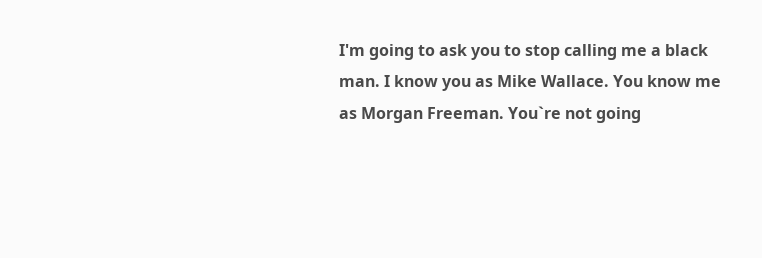I'm going to ask you to stop calling me a black man. I know you as Mike Wallace. You know me as Morgan Freeman. You`re not going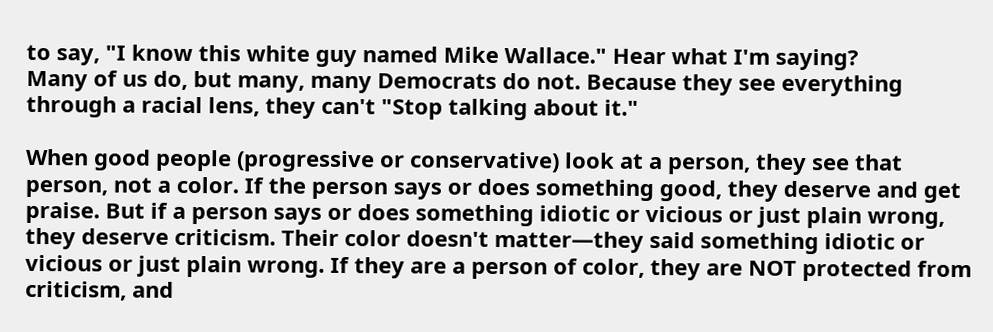to say, "I know this white guy named Mike Wallace." Hear what I'm saying?
Many of us do, but many, many Democrats do not. Because they see everything through a racial lens, they can't "Stop talking about it."

When good people (progressive or conservative) look at a person, they see that person, not a color. If the person says or does something good, they deserve and get praise. But if a person says or does something idiotic or vicious or just plain wrong, they deserve criticism. Their color doesn't matter—they said something idiotic or vicious or just plain wrong. If they are a person of color, they are NOT protected from criticism, and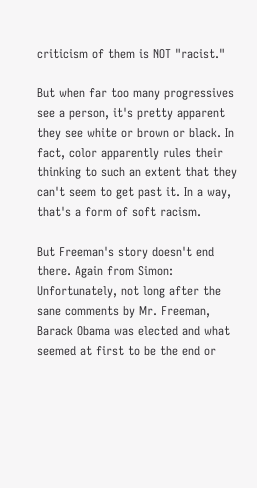criticism of them is NOT "racist."

But when far too many progressives see a person, it's pretty apparent they see white or brown or black. In fact, color apparently rules their thinking to such an extent that they can't seem to get past it. In a way, that's a form of soft racism.

But Freeman's story doesn't end there. Again from Simon:
Unfortunately, not long after the sane comments by Mr. Freeman, Barack Obama was elected and what seemed at first to be the end or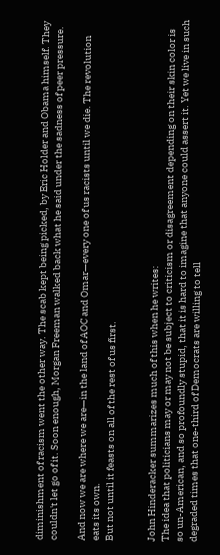diminishment of racism went the other way. The scab kept being picked, by Eric Holder and Obama himself. They couldn't let go of it. Soon enough, Morgan Freeman walked back what he said under the sadness of peer pressure.

And now we are where we are—in the land of AOC and Omar—every one of us racists until we die. The revolution eats its own.
But not until it feasts on all of the rest of us first.


John Hinderacker summarizes much of this when he writes:
The idea that politicians may or may not be subject to criticism or disagreement depending on their skin color is so un-American, and so profoundly stupid, that it is hard to imagine that anyone could assert it. Yet we live in such degraded times that one-third of Democrats are willing to tell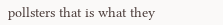pollsters that is what they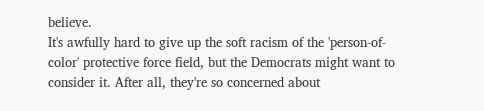believe.
It's awfully hard to give up the soft racism of the 'person-of-color' protective force field, but the Democrats might want to consider it. After all, they're so concerned about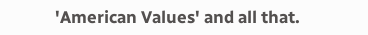'American Values' and all that.